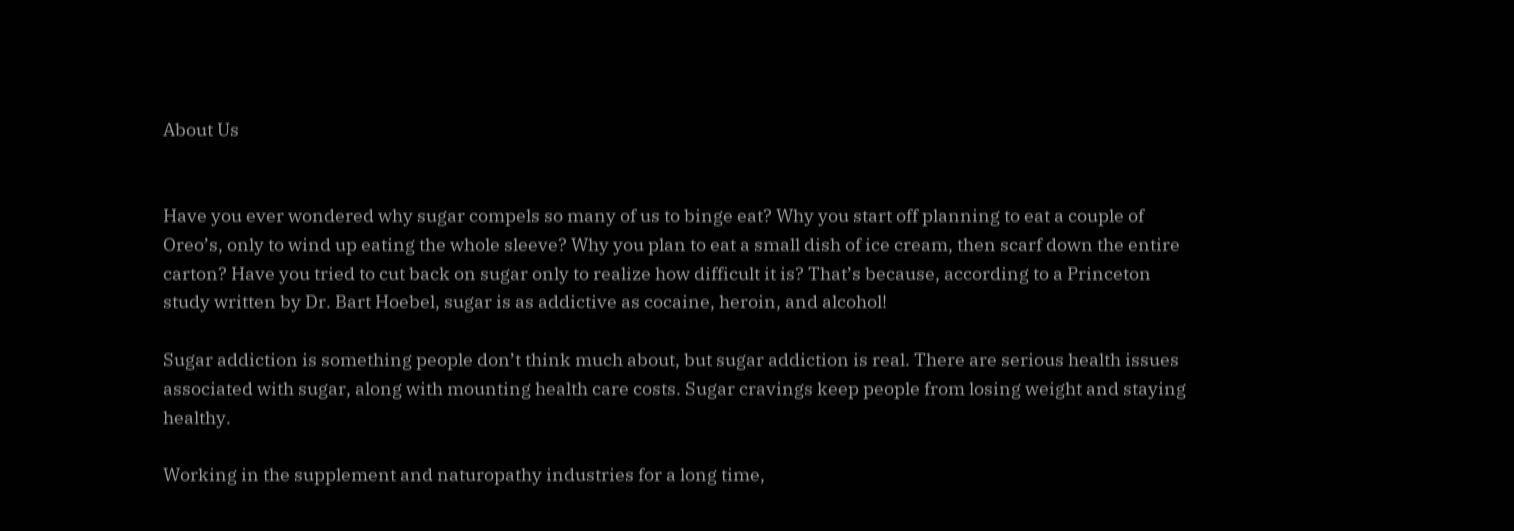About Us


Have you ever wondered why sugar compels so many of us to binge eat? Why you start off planning to eat a couple of Oreo’s, only to wind up eating the whole sleeve? Why you plan to eat a small dish of ice cream, then scarf down the entire carton? Have you tried to cut back on sugar only to realize how difficult it is? That’s because, according to a Princeton study written by Dr. Bart Hoebel, sugar is as addictive as cocaine, heroin, and alcohol!

Sugar addiction is something people don’t think much about, but sugar addiction is real. There are serious health issues associated with sugar, along with mounting health care costs. Sugar cravings keep people from losing weight and staying healthy.

Working in the supplement and naturopathy industries for a long time,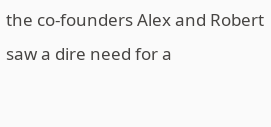the co-founders Alex and Robert saw a dire need for a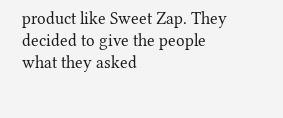product like Sweet Zap. They decided to give the people what they asked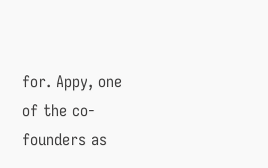for. Appy, one of the co-founders as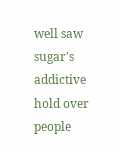well saw sugar's addictive hold over people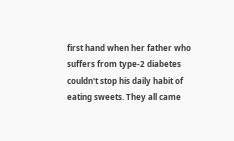first hand when her father who suffers from type-2 diabetes couldn't stop his daily habit of eating sweets. They all came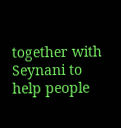together with Seynani to help people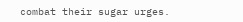combat their sugar urges.